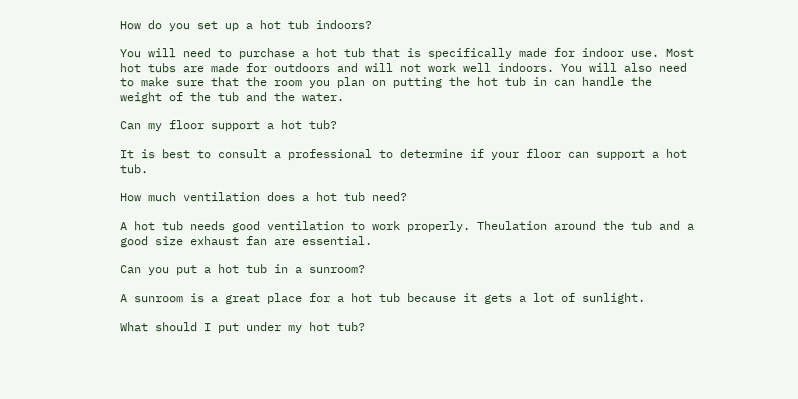How do you set up a hot tub indoors?

You will need to purchase a hot tub that is specifically made for indoor use. Most hot tubs are made for outdoors and will not work well indoors. You will also need to make sure that the room you plan on putting the hot tub in can handle the weight of the tub and the water.

Can my floor support a hot tub?

It is best to consult a professional to determine if your floor can support a hot tub.

How much ventilation does a hot tub need?

A hot tub needs good ventilation to work properly. Theulation around the tub and a good size exhaust fan are essential.

Can you put a hot tub in a sunroom?

A sunroom is a great place for a hot tub because it gets a lot of sunlight.

What should I put under my hot tub?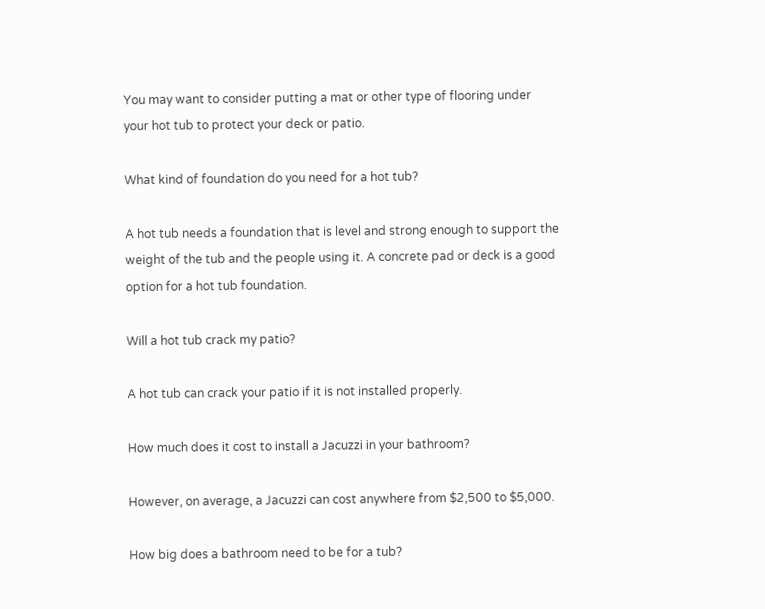You may want to consider putting a mat or other type of flooring under your hot tub to protect your deck or patio.

What kind of foundation do you need for a hot tub?

A hot tub needs a foundation that is level and strong enough to support the weight of the tub and the people using it. A concrete pad or deck is a good option for a hot tub foundation.

Will a hot tub crack my patio?

A hot tub can crack your patio if it is not installed properly.

How much does it cost to install a Jacuzzi in your bathroom?

However, on average, a Jacuzzi can cost anywhere from $2,500 to $5,000.

How big does a bathroom need to be for a tub?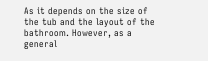As it depends on the size of the tub and the layout of the bathroom. However, as a general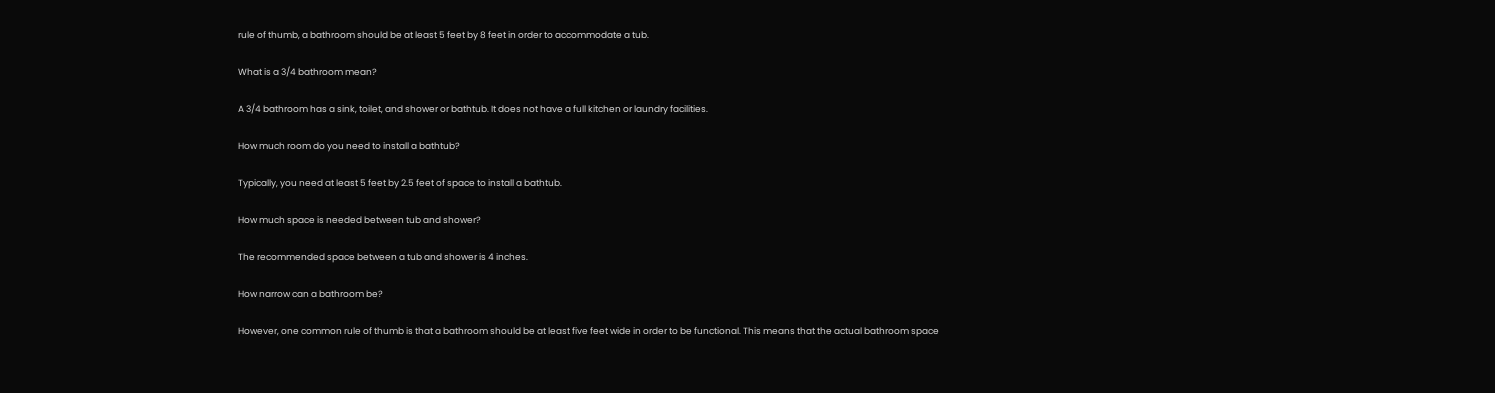rule of thumb, a bathroom should be at least 5 feet by 8 feet in order to accommodate a tub.

What is a 3/4 bathroom mean?

A 3/4 bathroom has a sink, toilet, and shower or bathtub. It does not have a full kitchen or laundry facilities.

How much room do you need to install a bathtub?

Typically, you need at least 5 feet by 2.5 feet of space to install a bathtub.

How much space is needed between tub and shower?

The recommended space between a tub and shower is 4 inches.

How narrow can a bathroom be?

However, one common rule of thumb is that a bathroom should be at least five feet wide in order to be functional. This means that the actual bathroom space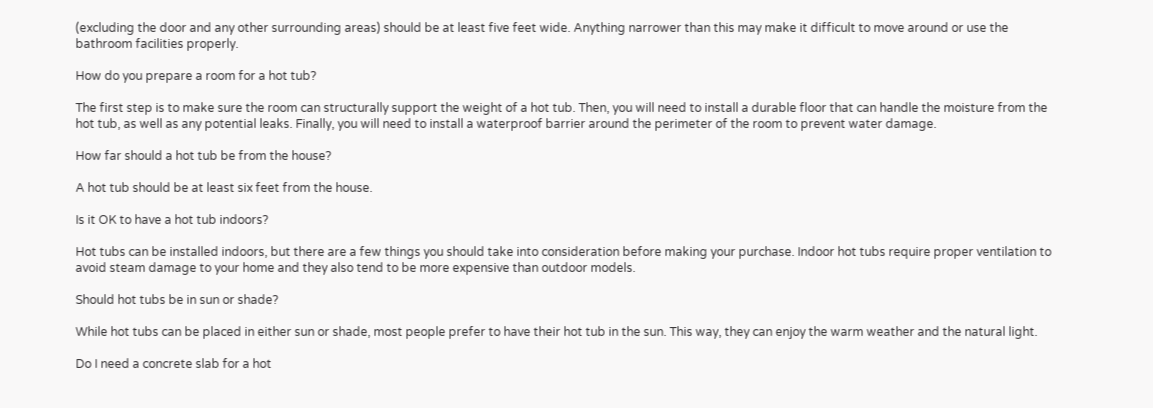(excluding the door and any other surrounding areas) should be at least five feet wide. Anything narrower than this may make it difficult to move around or use the bathroom facilities properly.

How do you prepare a room for a hot tub?

The first step is to make sure the room can structurally support the weight of a hot tub. Then, you will need to install a durable floor that can handle the moisture from the hot tub, as well as any potential leaks. Finally, you will need to install a waterproof barrier around the perimeter of the room to prevent water damage.

How far should a hot tub be from the house?

A hot tub should be at least six feet from the house.

Is it OK to have a hot tub indoors?

Hot tubs can be installed indoors, but there are a few things you should take into consideration before making your purchase. Indoor hot tubs require proper ventilation to avoid steam damage to your home and they also tend to be more expensive than outdoor models.

Should hot tubs be in sun or shade?

While hot tubs can be placed in either sun or shade, most people prefer to have their hot tub in the sun. This way, they can enjoy the warm weather and the natural light.

Do I need a concrete slab for a hot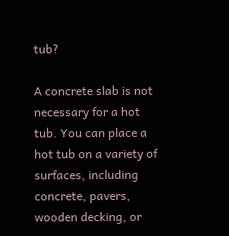tub?

A concrete slab is not necessary for a hot tub. You can place a hot tub on a variety of surfaces, including concrete, pavers, wooden decking, or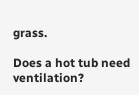grass.

Does a hot tub need ventilation?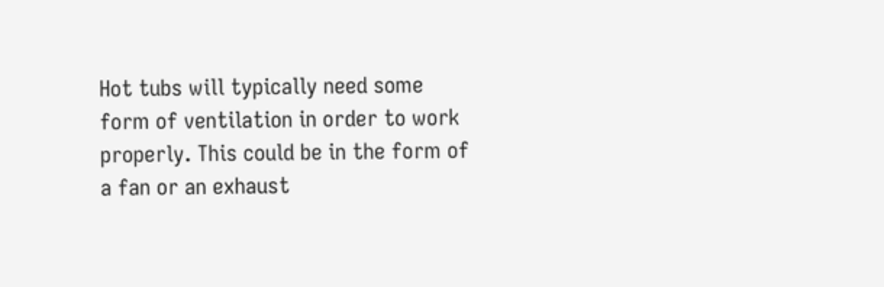Hot tubs will typically need some form of ventilation in order to work properly. This could be in the form of a fan or an exhaust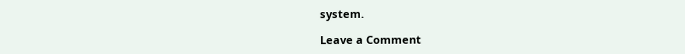system.

Leave a Comment